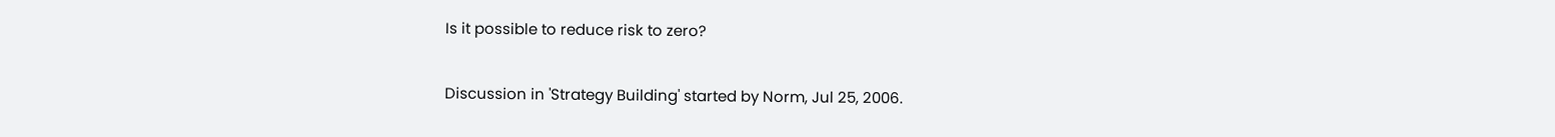Is it possible to reduce risk to zero?

Discussion in 'Strategy Building' started by Norm, Jul 25, 2006.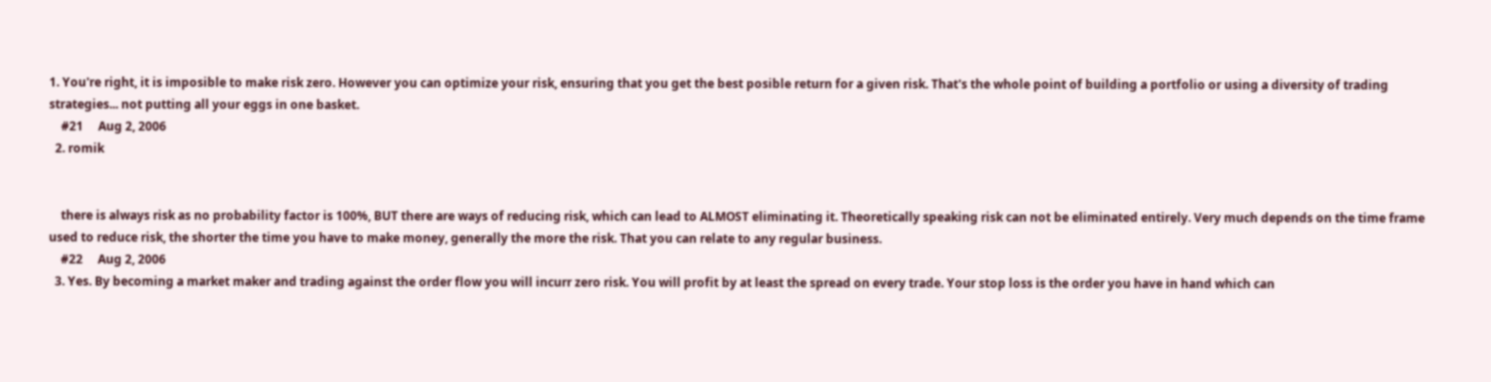1. You're right, it is imposible to make risk zero. However you can optimize your risk, ensuring that you get the best posible return for a given risk. That's the whole point of building a portfolio or using a diversity of trading strategies... not putting all your eggs in one basket.
    #21     Aug 2, 2006
  2. romik


    there is always risk as no probability factor is 100%, BUT there are ways of reducing risk, which can lead to ALMOST eliminating it. Theoretically speaking risk can not be eliminated entirely. Very much depends on the time frame used to reduce risk, the shorter the time you have to make money, generally the more the risk. That you can relate to any regular business.
    #22     Aug 2, 2006
  3. Yes. By becoming a market maker and trading against the order flow you will incurr zero risk. You will profit by at least the spread on every trade. Your stop loss is the order you have in hand which can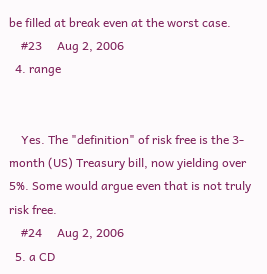be filled at break even at the worst case.
    #23     Aug 2, 2006
  4. range


    Yes. The "definition" of risk free is the 3-month (US) Treasury bill, now yielding over 5%. Some would argue even that is not truly risk free.
    #24     Aug 2, 2006
  5. a CD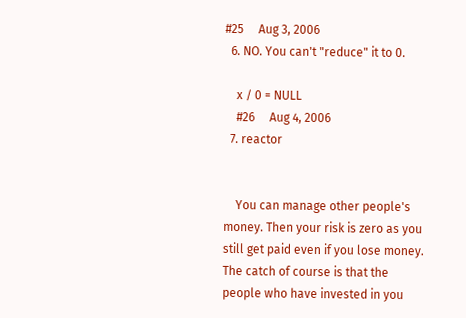#25     Aug 3, 2006
  6. NO. You can't "reduce" it to 0.

    x / 0 = NULL
    #26     Aug 4, 2006
  7. reactor


    You can manage other people's money. Then your risk is zero as you still get paid even if you lose money. The catch of course is that the people who have invested in you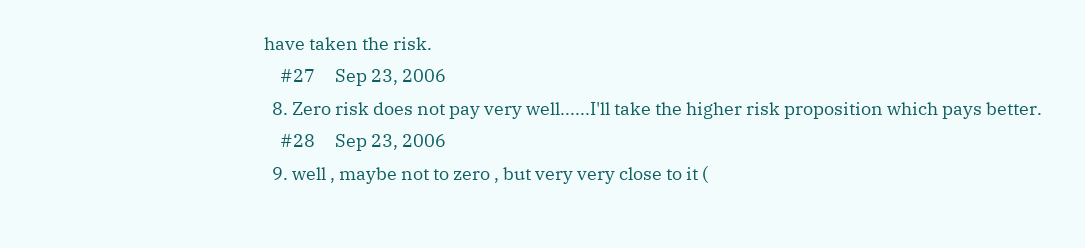have taken the risk.
    #27     Sep 23, 2006
  8. Zero risk does not pay very well......I'll take the higher risk proposition which pays better.
    #28     Sep 23, 2006
  9. well , maybe not to zero , but very very close to it (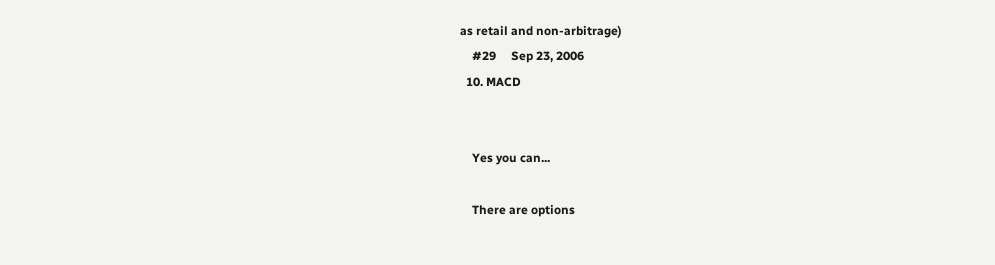as retail and non-arbitrage)
    #29     Sep 23, 2006
  10. MACD


    Yes you can...

    There are options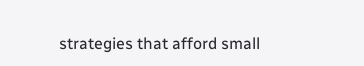strategies that afford small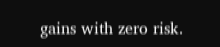gains with zero risk.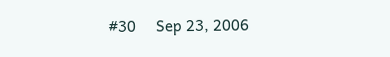#30     Sep 23, 2006